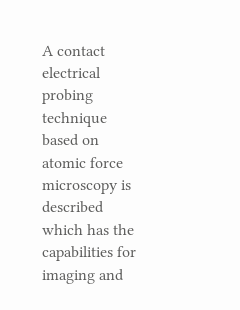A contact electrical probing technique based on atomic force microscopy is described which has the capabilities for imaging and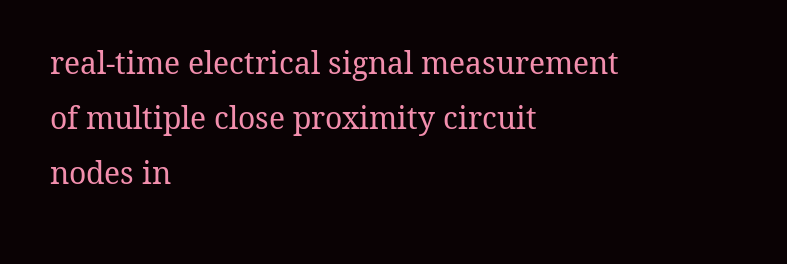real-time electrical signal measurement of multiple close proximity circuit nodes in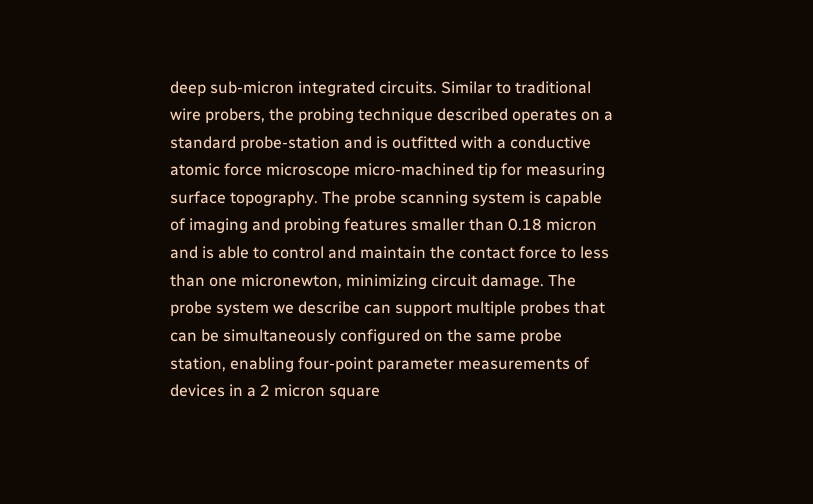deep sub-micron integrated circuits. Similar to traditional wire probers, the probing technique described operates on a standard probe-station and is outfitted with a conductive atomic force microscope micro-machined tip for measuring surface topography. The probe scanning system is capable of imaging and probing features smaller than 0.18 micron and is able to control and maintain the contact force to less than one micronewton, minimizing circuit damage. The probe system we describe can support multiple probes that can be simultaneously configured on the same probe station, enabling four-point parameter measurements of devices in a 2 micron square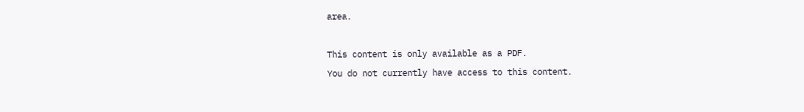area.

This content is only available as a PDF.
You do not currently have access to this content.